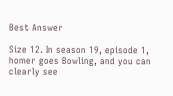Best Answer

Size 12. In season 19, episode 1, homer goes Bowling, and you can clearly see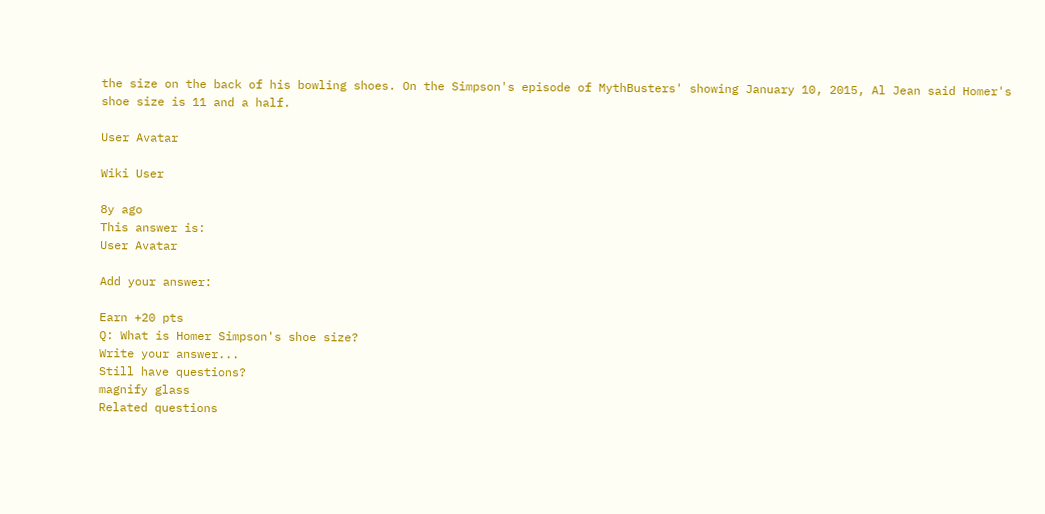the size on the back of his bowling shoes. On the Simpson's episode of MythBusters' showing January 10, 2015, Al Jean said Homer's shoe size is 11 and a half.

User Avatar

Wiki User

8y ago
This answer is:
User Avatar

Add your answer:

Earn +20 pts
Q: What is Homer Simpson's shoe size?
Write your answer...
Still have questions?
magnify glass
Related questions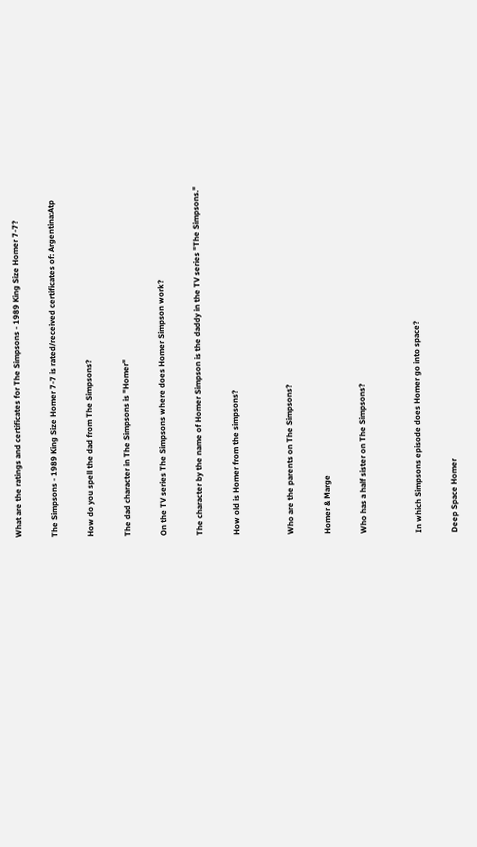What are the ratings and certificates for The Simpsons - 1989 King Size Homer 7-7?

The Simpsons - 1989 King Size Homer 7-7 is rated/received certificates of: Argentina:Atp

How do you spell the dad from The Simpsons?

The dad character in The Simpsons is "Homer"

On the TV series The Simpsons where does Homer Simpson work?

The character by the name of Homer Simpson is the daddy in the TV series "The Simpsons."

How old is Homer from the simpsons?


Who are the parents on The Simpsons?

Homer & Marge

Who has a half sister on The Simpsons?


In which Simpsons episode does Homer go into space?

Deep Space Homer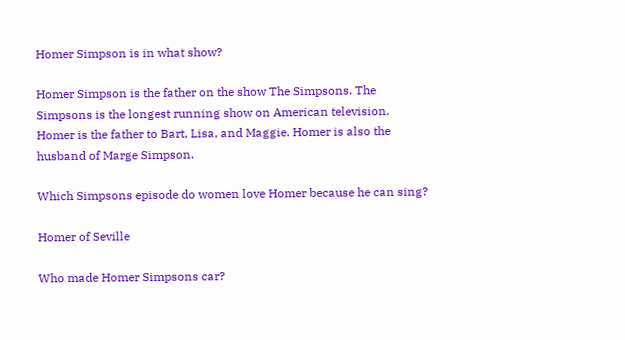Homer Simpson is in what show?

Homer Simpson is the father on the show The Simpsons. The Simpsons is the longest running show on American television. Homer is the father to Bart, Lisa, and Maggie. Homer is also the husband of Marge Simpson.

Which Simpsons episode do women love Homer because he can sing?

Homer of Seville

Who made Homer Simpsons car?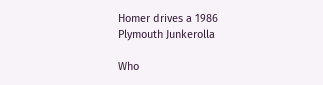Homer drives a 1986 Plymouth Junkerolla

Who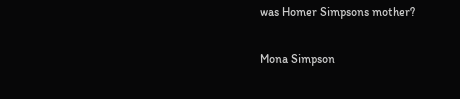was Homer Simpsons mother?

Mona Simpson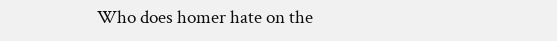Who does homer hate on the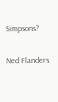Simpsons?

Ned Flanders